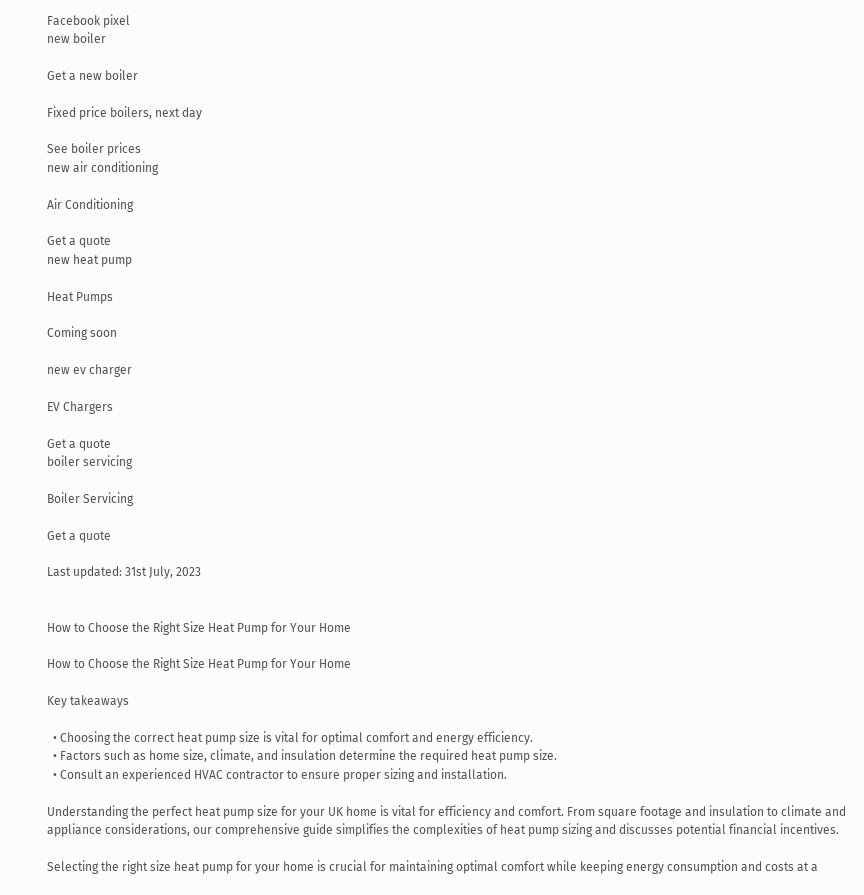Facebook pixel
new boiler

Get a new boiler

Fixed price boilers, next day

See boiler prices
new air conditioning

Air Conditioning

Get a quote
new heat pump

Heat Pumps

Coming soon

new ev charger

EV Chargers

Get a quote
boiler servicing

Boiler Servicing

Get a quote

Last updated: 31st July, 2023


How to Choose the Right Size Heat Pump for Your Home

How to Choose the Right Size Heat Pump for Your Home

Key takeaways

  • Choosing the correct heat pump size is vital for optimal comfort and energy efficiency.
  • Factors such as home size, climate, and insulation determine the required heat pump size.
  • Consult an experienced HVAC contractor to ensure proper sizing and installation.

Understanding the perfect heat pump size for your UK home is vital for efficiency and comfort. From square footage and insulation to climate and appliance considerations, our comprehensive guide simplifies the complexities of heat pump sizing and discusses potential financial incentives.

Selecting the right size heat pump for your home is crucial for maintaining optimal comfort while keeping energy consumption and costs at a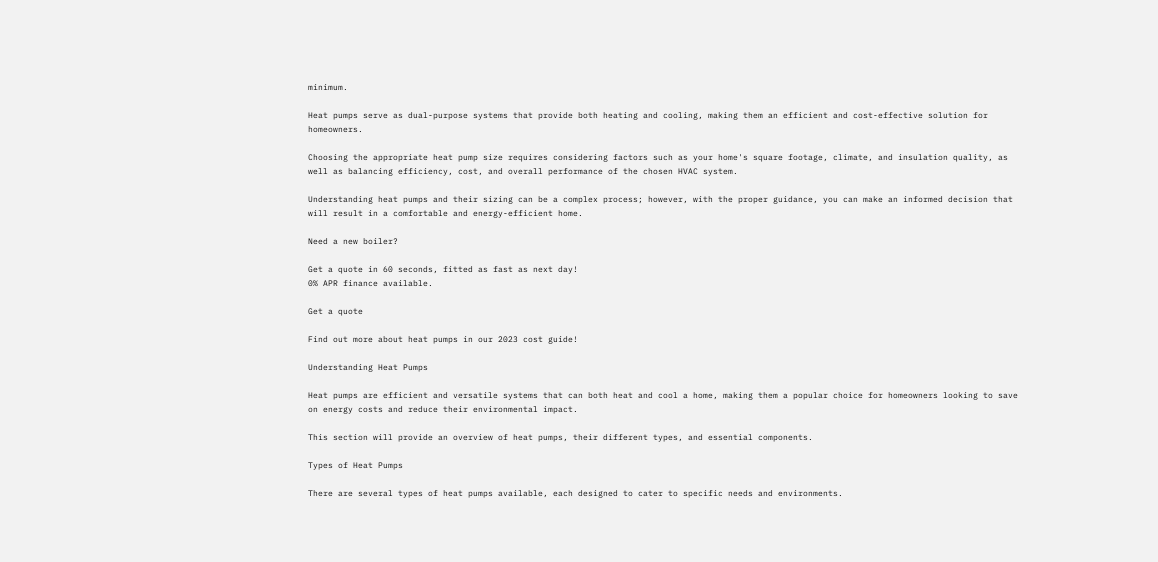minimum.

Heat pumps serve as dual-purpose systems that provide both heating and cooling, making them an efficient and cost-effective solution for homeowners.

Choosing the appropriate heat pump size requires considering factors such as your home's square footage, climate, and insulation quality, as well as balancing efficiency, cost, and overall performance of the chosen HVAC system.

Understanding heat pumps and their sizing can be a complex process; however, with the proper guidance, you can make an informed decision that will result in a comfortable and energy-efficient home.

Need a new boiler?

Get a quote in 60 seconds, fitted as fast as next day!
0% APR finance available.

Get a quote

Find out more about heat pumps in our 2023 cost guide!

Understanding Heat Pumps

Heat pumps are efficient and versatile systems that can both heat and cool a home, making them a popular choice for homeowners looking to save on energy costs and reduce their environmental impact.

This section will provide an overview of heat pumps, their different types, and essential components.

Types of Heat Pumps

There are several types of heat pumps available, each designed to cater to specific needs and environments.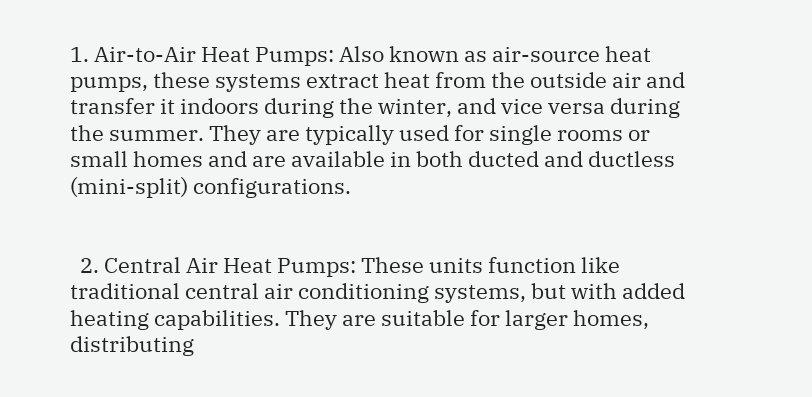1. Air-to-Air Heat Pumps: Also known as air-source heat pumps, these systems extract heat from the outside air and transfer it indoors during the winter, and vice versa during the summer. They are typically used for single rooms or small homes and are available in both ducted and ductless (mini-split) configurations.


  2. Central Air Heat Pumps: These units function like traditional central air conditioning systems, but with added heating capabilities. They are suitable for larger homes, distributing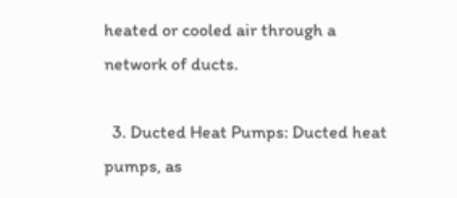heated or cooled air through a network of ducts.

  3. Ducted Heat Pumps: Ducted heat pumps, as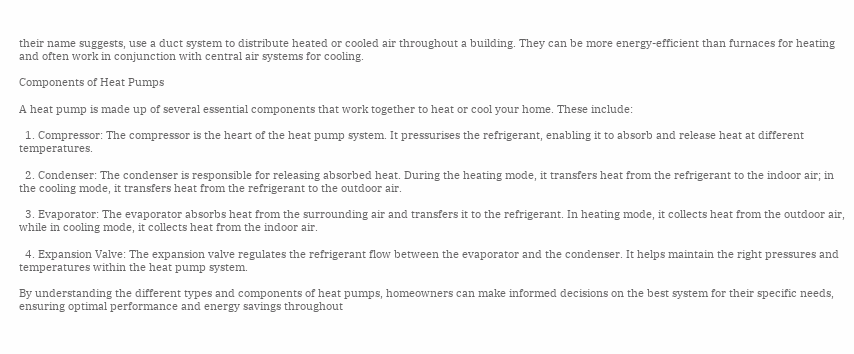their name suggests, use a duct system to distribute heated or cooled air throughout a building. They can be more energy-efficient than furnaces for heating and often work in conjunction with central air systems for cooling.

Components of Heat Pumps

A heat pump is made up of several essential components that work together to heat or cool your home. These include:

  1. Compressor: The compressor is the heart of the heat pump system. It pressurises the refrigerant, enabling it to absorb and release heat at different temperatures.

  2. Condenser: The condenser is responsible for releasing absorbed heat. During the heating mode, it transfers heat from the refrigerant to the indoor air; in the cooling mode, it transfers heat from the refrigerant to the outdoor air.

  3. Evaporator: The evaporator absorbs heat from the surrounding air and transfers it to the refrigerant. In heating mode, it collects heat from the outdoor air, while in cooling mode, it collects heat from the indoor air.

  4. Expansion Valve: The expansion valve regulates the refrigerant flow between the evaporator and the condenser. It helps maintain the right pressures and temperatures within the heat pump system.

By understanding the different types and components of heat pumps, homeowners can make informed decisions on the best system for their specific needs, ensuring optimal performance and energy savings throughout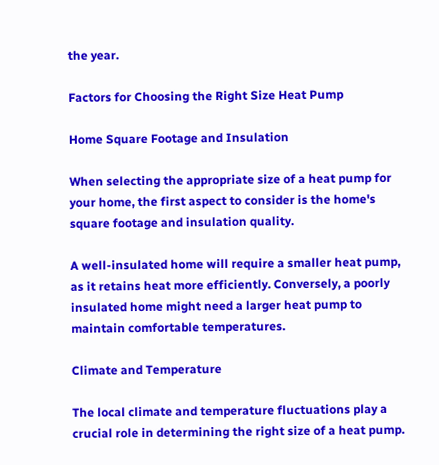the year.

Factors for Choosing the Right Size Heat Pump

Home Square Footage and Insulation

When selecting the appropriate size of a heat pump for your home, the first aspect to consider is the home's square footage and insulation quality.

A well-insulated home will require a smaller heat pump, as it retains heat more efficiently. Conversely, a poorly insulated home might need a larger heat pump to maintain comfortable temperatures.

Climate and Temperature

The local climate and temperature fluctuations play a crucial role in determining the right size of a heat pump.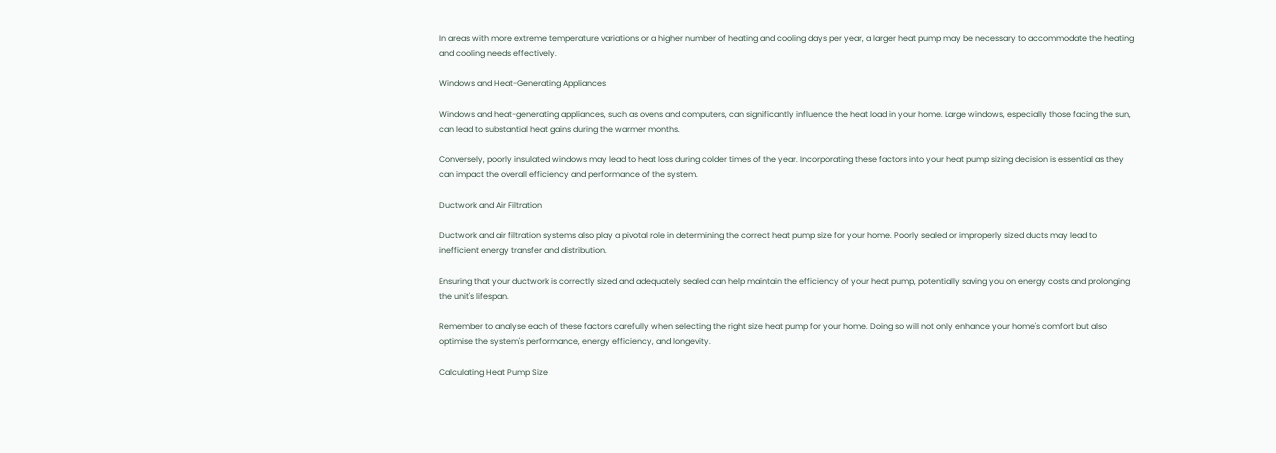In areas with more extreme temperature variations or a higher number of heating and cooling days per year, a larger heat pump may be necessary to accommodate the heating and cooling needs effectively.

Windows and Heat-Generating Appliances

Windows and heat-generating appliances, such as ovens and computers, can significantly influence the heat load in your home. Large windows, especially those facing the sun, can lead to substantial heat gains during the warmer months.

Conversely, poorly insulated windows may lead to heat loss during colder times of the year. Incorporating these factors into your heat pump sizing decision is essential as they can impact the overall efficiency and performance of the system.

Ductwork and Air Filtration

Ductwork and air filtration systems also play a pivotal role in determining the correct heat pump size for your home. Poorly sealed or improperly sized ducts may lead to inefficient energy transfer and distribution.

Ensuring that your ductwork is correctly sized and adequately sealed can help maintain the efficiency of your heat pump, potentially saving you on energy costs and prolonging the unit's lifespan.

Remember to analyse each of these factors carefully when selecting the right size heat pump for your home. Doing so will not only enhance your home's comfort but also optimise the system's performance, energy efficiency, and longevity.

Calculating Heat Pump Size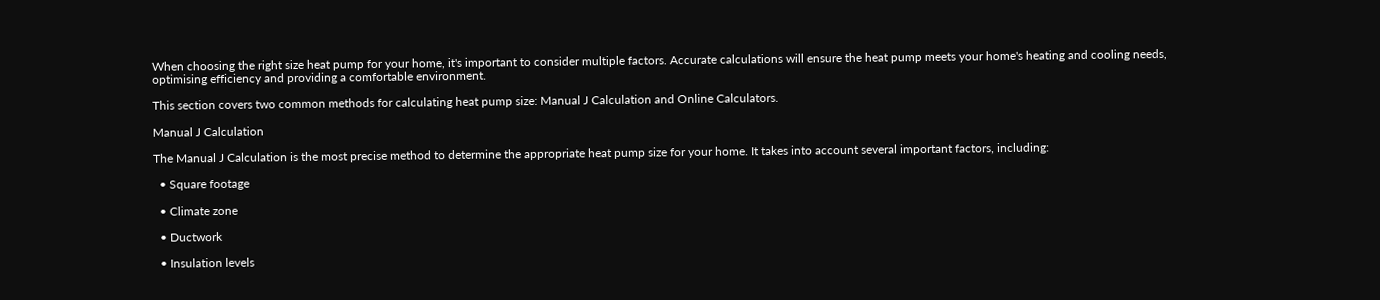When choosing the right size heat pump for your home, it's important to consider multiple factors. Accurate calculations will ensure the heat pump meets your home's heating and cooling needs, optimising efficiency and providing a comfortable environment.

This section covers two common methods for calculating heat pump size: Manual J Calculation and Online Calculators.

Manual J Calculation

The Manual J Calculation is the most precise method to determine the appropriate heat pump size for your home. It takes into account several important factors, including:

  • Square footage

  • Climate zone

  • Ductwork

  • Insulation levels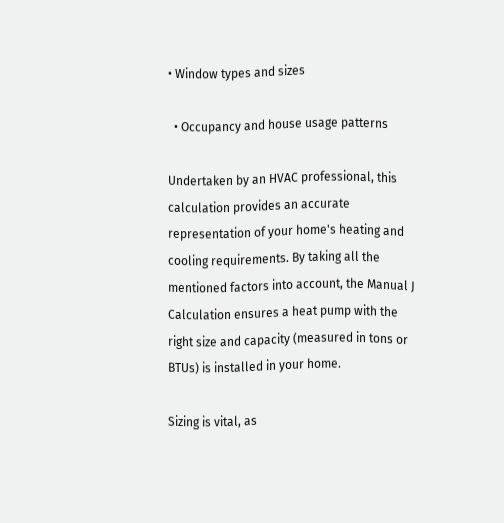• Window types and sizes

  • Occupancy and house usage patterns

Undertaken by an HVAC professional, this calculation provides an accurate representation of your home's heating and cooling requirements. By taking all the mentioned factors into account, the Manual J Calculation ensures a heat pump with the right size and capacity (measured in tons or BTUs) is installed in your home.

Sizing is vital, as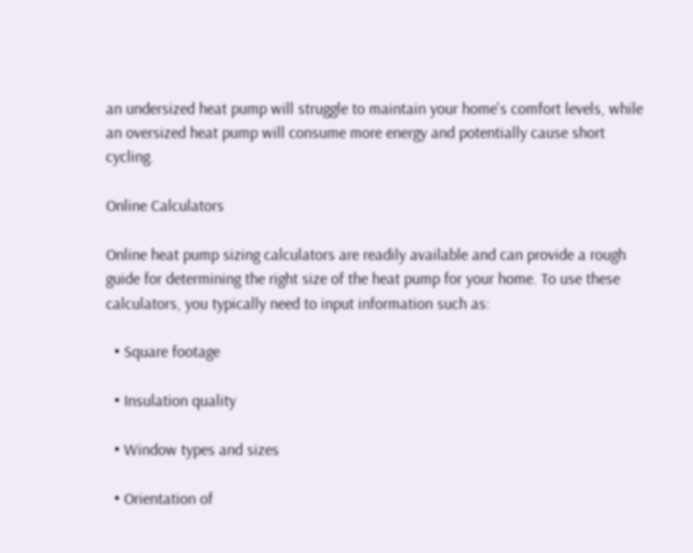an undersized heat pump will struggle to maintain your home's comfort levels, while an oversized heat pump will consume more energy and potentially cause short cycling.

Online Calculators

Online heat pump sizing calculators are readily available and can provide a rough guide for determining the right size of the heat pump for your home. To use these calculators, you typically need to input information such as:

  • Square footage

  • Insulation quality

  • Window types and sizes

  • Orientation of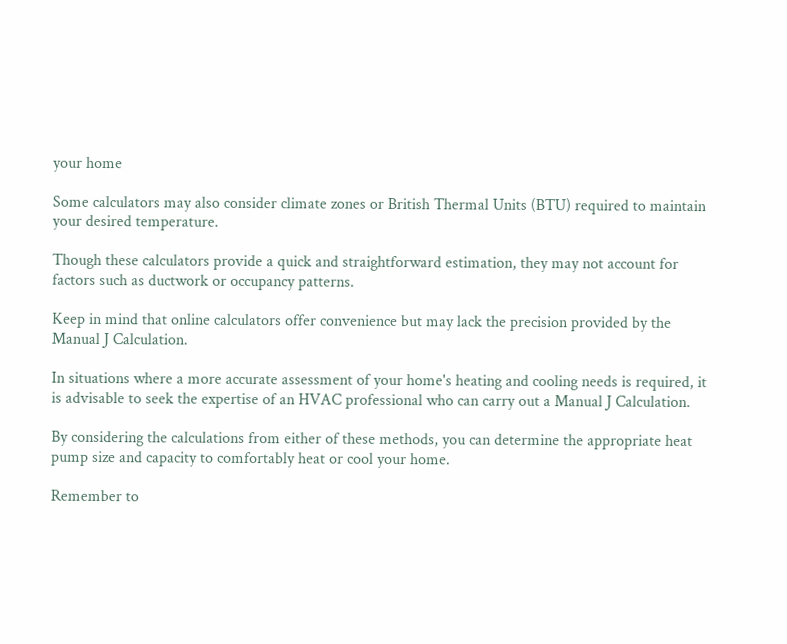your home

Some calculators may also consider climate zones or British Thermal Units (BTU) required to maintain your desired temperature.

Though these calculators provide a quick and straightforward estimation, they may not account for factors such as ductwork or occupancy patterns.

Keep in mind that online calculators offer convenience but may lack the precision provided by the Manual J Calculation.

In situations where a more accurate assessment of your home's heating and cooling needs is required, it is advisable to seek the expertise of an HVAC professional who can carry out a Manual J Calculation.

By considering the calculations from either of these methods, you can determine the appropriate heat pump size and capacity to comfortably heat or cool your home.

Remember to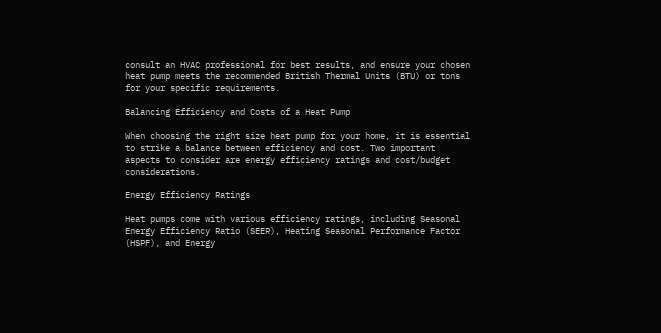consult an HVAC professional for best results, and ensure your chosen heat pump meets the recommended British Thermal Units (BTU) or tons for your specific requirements.

Balancing Efficiency and Costs of a Heat Pump

When choosing the right size heat pump for your home, it is essential to strike a balance between efficiency and cost. Two important aspects to consider are energy efficiency ratings and cost/budget considerations.

Energy Efficiency Ratings

Heat pumps come with various efficiency ratings, including Seasonal Energy Efficiency Ratio (SEER), Heating Seasonal Performance Factor (HSPF), and Energy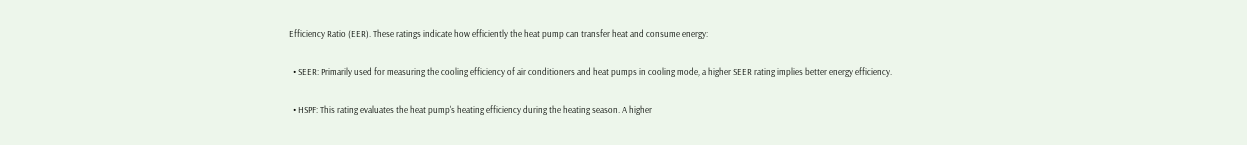Efficiency Ratio (EER). These ratings indicate how efficiently the heat pump can transfer heat and consume energy:

  • SEER: Primarily used for measuring the cooling efficiency of air conditioners and heat pumps in cooling mode, a higher SEER rating implies better energy efficiency.

  • HSPF: This rating evaluates the heat pump's heating efficiency during the heating season. A higher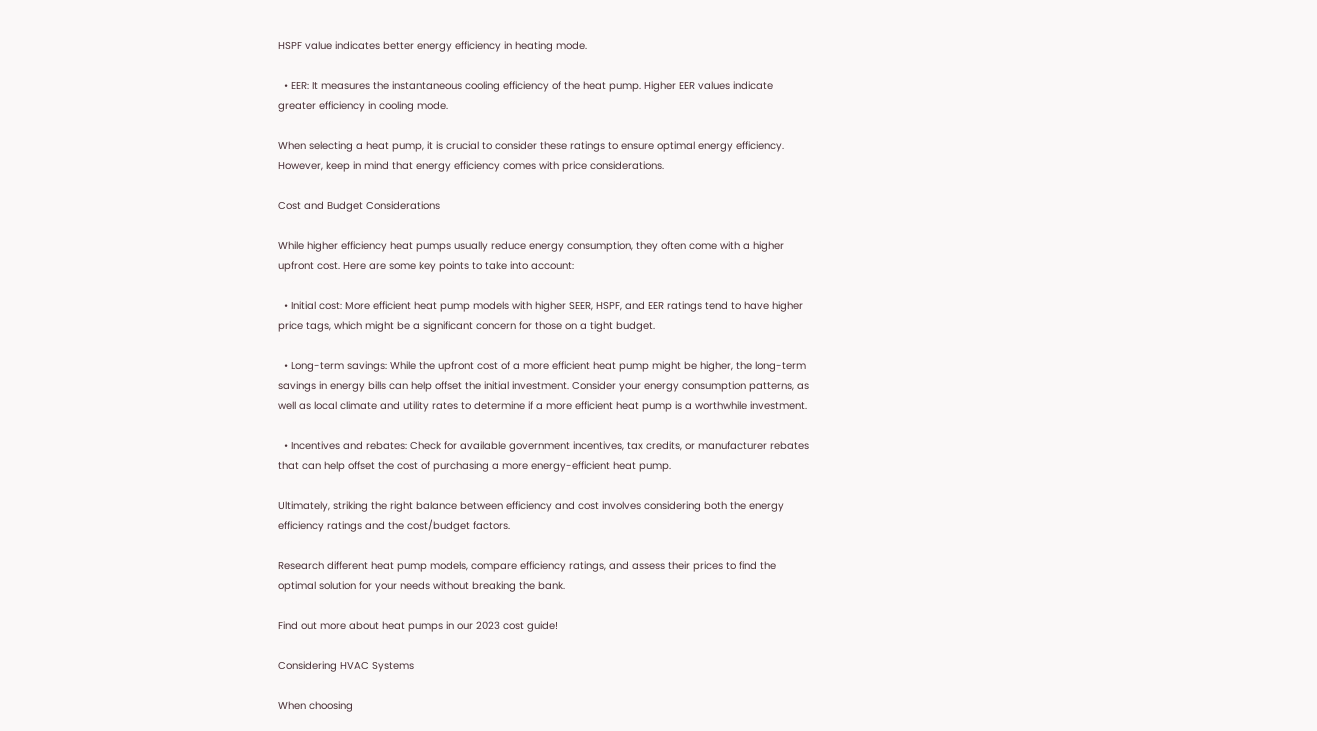HSPF value indicates better energy efficiency in heating mode.

  • EER: It measures the instantaneous cooling efficiency of the heat pump. Higher EER values indicate greater efficiency in cooling mode.

When selecting a heat pump, it is crucial to consider these ratings to ensure optimal energy efficiency. However, keep in mind that energy efficiency comes with price considerations.

Cost and Budget Considerations

While higher efficiency heat pumps usually reduce energy consumption, they often come with a higher upfront cost. Here are some key points to take into account:

  • Initial cost: More efficient heat pump models with higher SEER, HSPF, and EER ratings tend to have higher price tags, which might be a significant concern for those on a tight budget.

  • Long-term savings: While the upfront cost of a more efficient heat pump might be higher, the long-term savings in energy bills can help offset the initial investment. Consider your energy consumption patterns, as well as local climate and utility rates to determine if a more efficient heat pump is a worthwhile investment.

  • Incentives and rebates: Check for available government incentives, tax credits, or manufacturer rebates that can help offset the cost of purchasing a more energy-efficient heat pump.

Ultimately, striking the right balance between efficiency and cost involves considering both the energy efficiency ratings and the cost/budget factors.

Research different heat pump models, compare efficiency ratings, and assess their prices to find the optimal solution for your needs without breaking the bank.

Find out more about heat pumps in our 2023 cost guide!

Considering HVAC Systems

When choosing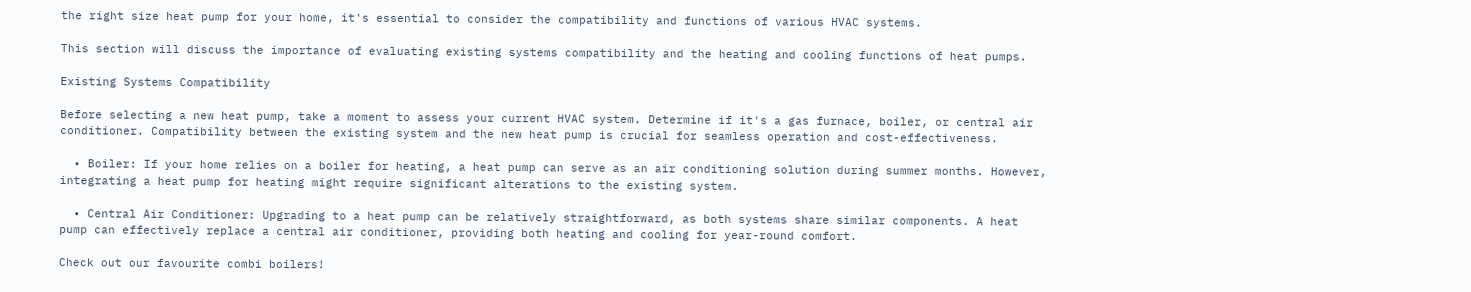the right size heat pump for your home, it's essential to consider the compatibility and functions of various HVAC systems.

This section will discuss the importance of evaluating existing systems compatibility and the heating and cooling functions of heat pumps.

Existing Systems Compatibility

Before selecting a new heat pump, take a moment to assess your current HVAC system. Determine if it's a gas furnace, boiler, or central air conditioner. Compatibility between the existing system and the new heat pump is crucial for seamless operation and cost-effectiveness.

  • Boiler: If your home relies on a boiler for heating, a heat pump can serve as an air conditioning solution during summer months. However, integrating a heat pump for heating might require significant alterations to the existing system.

  • Central Air Conditioner: Upgrading to a heat pump can be relatively straightforward, as both systems share similar components. A heat pump can effectively replace a central air conditioner, providing both heating and cooling for year-round comfort.

Check out our favourite combi boilers!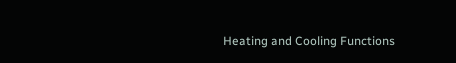Heating and Cooling Functions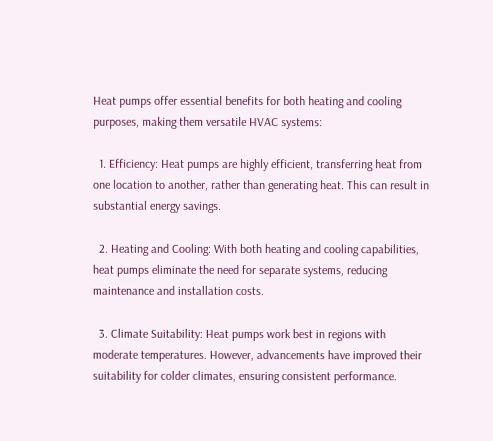Heat pumps offer essential benefits for both heating and cooling purposes, making them versatile HVAC systems:

  1. Efficiency: Heat pumps are highly efficient, transferring heat from one location to another, rather than generating heat. This can result in substantial energy savings.

  2. Heating and Cooling: With both heating and cooling capabilities, heat pumps eliminate the need for separate systems, reducing maintenance and installation costs.

  3. Climate Suitability: Heat pumps work best in regions with moderate temperatures. However, advancements have improved their suitability for colder climates, ensuring consistent performance.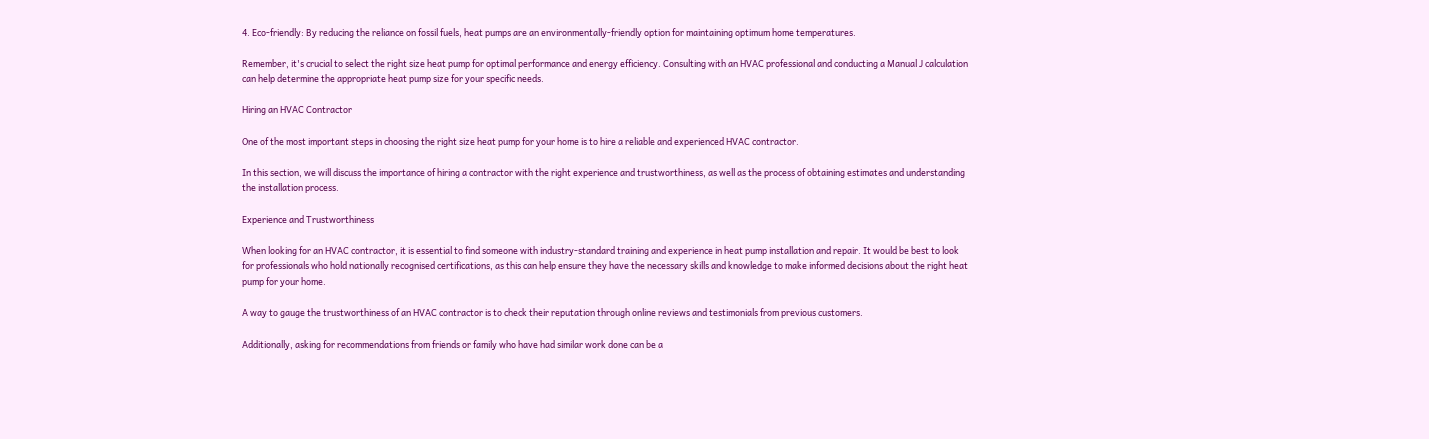4. Eco-friendly: By reducing the reliance on fossil fuels, heat pumps are an environmentally-friendly option for maintaining optimum home temperatures.

Remember, it's crucial to select the right size heat pump for optimal performance and energy efficiency. Consulting with an HVAC professional and conducting a Manual J calculation can help determine the appropriate heat pump size for your specific needs.

Hiring an HVAC Contractor

One of the most important steps in choosing the right size heat pump for your home is to hire a reliable and experienced HVAC contractor.

In this section, we will discuss the importance of hiring a contractor with the right experience and trustworthiness, as well as the process of obtaining estimates and understanding the installation process.

Experience and Trustworthiness

When looking for an HVAC contractor, it is essential to find someone with industry-standard training and experience in heat pump installation and repair. It would be best to look for professionals who hold nationally recognised certifications, as this can help ensure they have the necessary skills and knowledge to make informed decisions about the right heat pump for your home.

A way to gauge the trustworthiness of an HVAC contractor is to check their reputation through online reviews and testimonials from previous customers.

Additionally, asking for recommendations from friends or family who have had similar work done can be a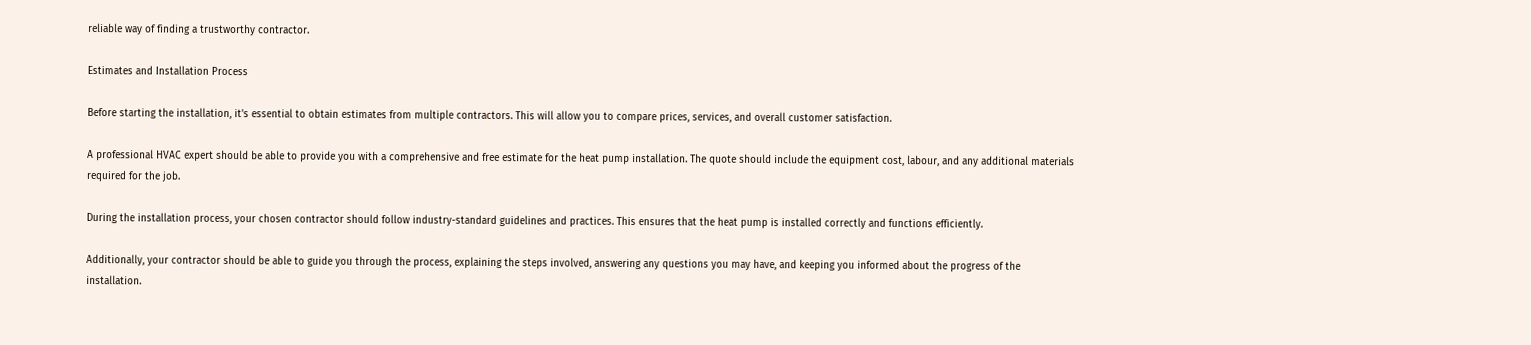reliable way of finding a trustworthy contractor.

Estimates and Installation Process

Before starting the installation, it's essential to obtain estimates from multiple contractors. This will allow you to compare prices, services, and overall customer satisfaction.

A professional HVAC expert should be able to provide you with a comprehensive and free estimate for the heat pump installation. The quote should include the equipment cost, labour, and any additional materials required for the job.

During the installation process, your chosen contractor should follow industry-standard guidelines and practices. This ensures that the heat pump is installed correctly and functions efficiently.

Additionally, your contractor should be able to guide you through the process, explaining the steps involved, answering any questions you may have, and keeping you informed about the progress of the installation.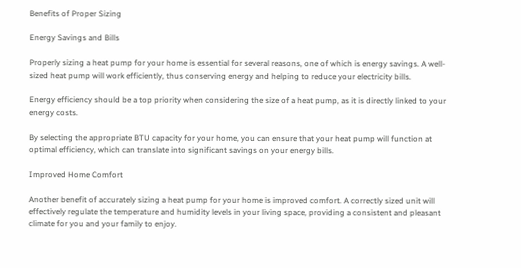Benefits of Proper Sizing

Energy Savings and Bills

Properly sizing a heat pump for your home is essential for several reasons, one of which is energy savings. A well-sized heat pump will work efficiently, thus conserving energy and helping to reduce your electricity bills.

Energy efficiency should be a top priority when considering the size of a heat pump, as it is directly linked to your energy costs.

By selecting the appropriate BTU capacity for your home, you can ensure that your heat pump will function at optimal efficiency, which can translate into significant savings on your energy bills.

Improved Home Comfort

Another benefit of accurately sizing a heat pump for your home is improved comfort. A correctly sized unit will effectively regulate the temperature and humidity levels in your living space, providing a consistent and pleasant climate for you and your family to enjoy.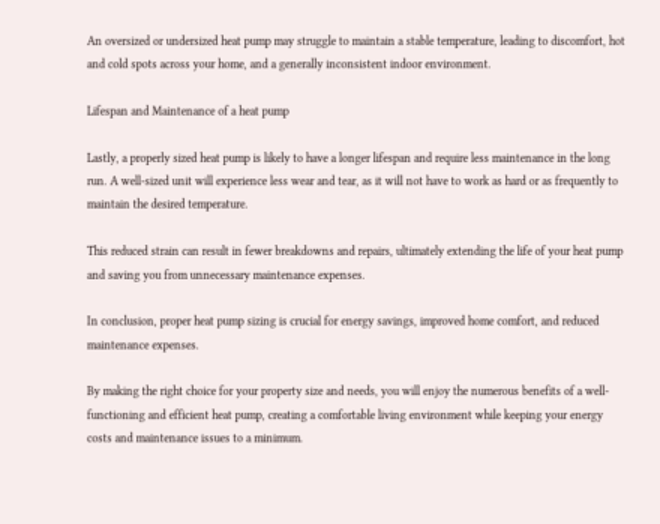An oversized or undersized heat pump may struggle to maintain a stable temperature, leading to discomfort, hot and cold spots across your home, and a generally inconsistent indoor environment.

Lifespan and Maintenance of a heat pump

Lastly, a properly sized heat pump is likely to have a longer lifespan and require less maintenance in the long run. A well-sized unit will experience less wear and tear, as it will not have to work as hard or as frequently to maintain the desired temperature.

This reduced strain can result in fewer breakdowns and repairs, ultimately extending the life of your heat pump and saving you from unnecessary maintenance expenses.

In conclusion, proper heat pump sizing is crucial for energy savings, improved home comfort, and reduced maintenance expenses.

By making the right choice for your property size and needs, you will enjoy the numerous benefits of a well-functioning and efficient heat pump, creating a comfortable living environment while keeping your energy costs and maintenance issues to a minimum.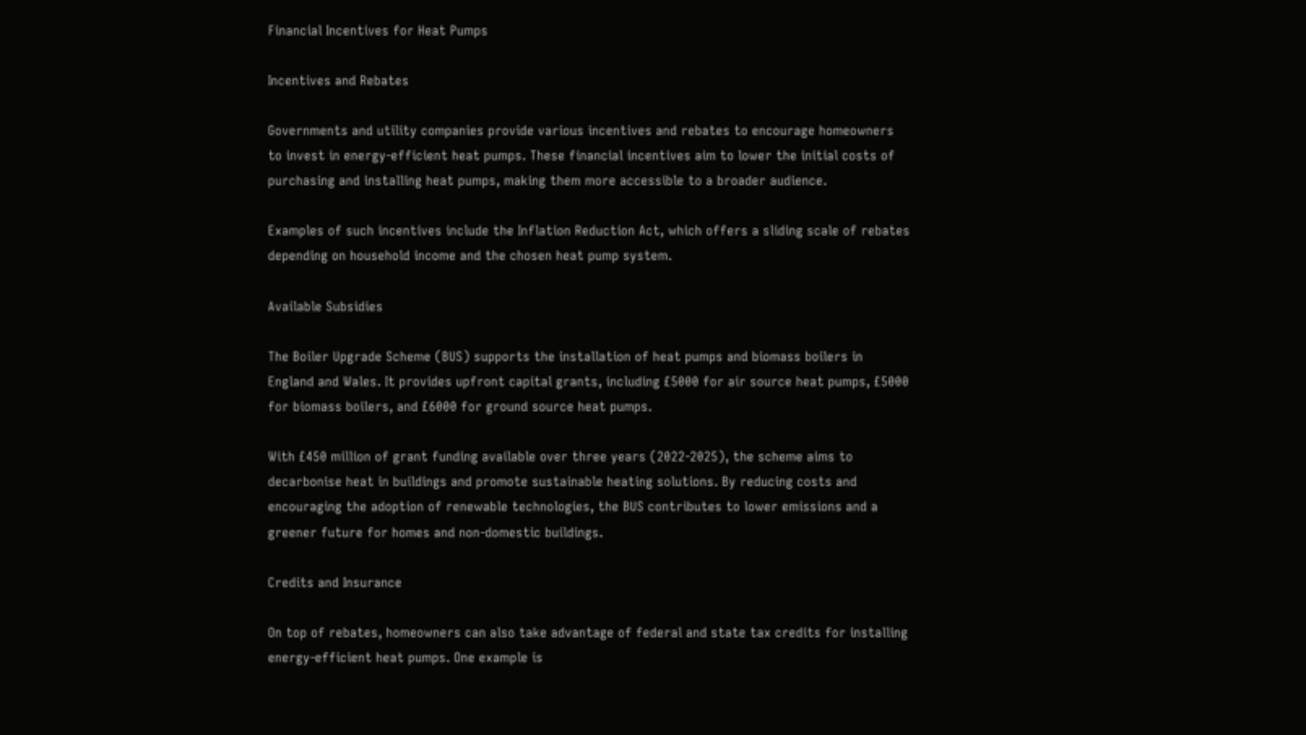Financial Incentives for Heat Pumps

Incentives and Rebates

Governments and utility companies provide various incentives and rebates to encourage homeowners to invest in energy-efficient heat pumps. These financial incentives aim to lower the initial costs of purchasing and installing heat pumps, making them more accessible to a broader audience.

Examples of such incentives include the Inflation Reduction Act, which offers a sliding scale of rebates depending on household income and the chosen heat pump system.

Available Subsidies

The Boiler Upgrade Scheme (BUS) supports the installation of heat pumps and biomass boilers in England and Wales. It provides upfront capital grants, including £5000 for air source heat pumps, £5000 for biomass boilers, and £6000 for ground source heat pumps.

With £450 million of grant funding available over three years (2022-2025), the scheme aims to decarbonise heat in buildings and promote sustainable heating solutions. By reducing costs and encouraging the adoption of renewable technologies, the BUS contributes to lower emissions and a greener future for homes and non-domestic buildings.

Credits and Insurance

On top of rebates, homeowners can also take advantage of federal and state tax credits for installing energy-efficient heat pumps. One example is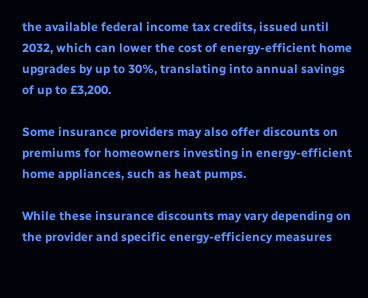the available federal income tax credits, issued until 2032, which can lower the cost of energy-efficient home upgrades by up to 30%, translating into annual savings of up to £3,200.

Some insurance providers may also offer discounts on premiums for homeowners investing in energy-efficient home appliances, such as heat pumps.

While these insurance discounts may vary depending on the provider and specific energy-efficiency measures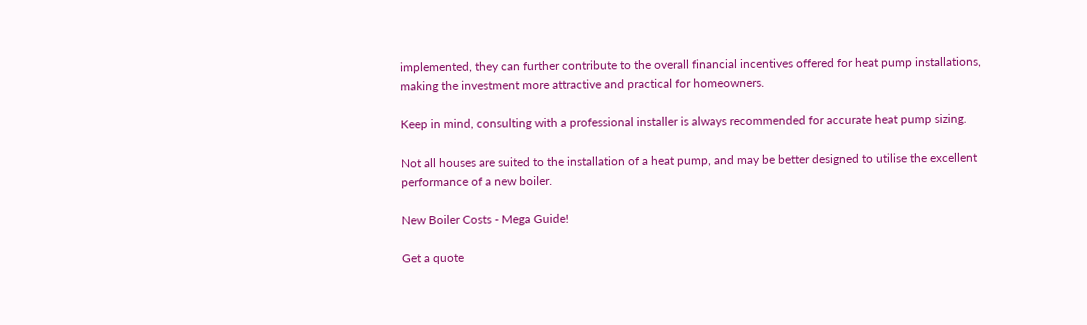implemented, they can further contribute to the overall financial incentives offered for heat pump installations, making the investment more attractive and practical for homeowners.

Keep in mind, consulting with a professional installer is always recommended for accurate heat pump sizing.

Not all houses are suited to the installation of a heat pump, and may be better designed to utilise the excellent performance of a new boiler.

New Boiler Costs - Mega Guide!

Get a quote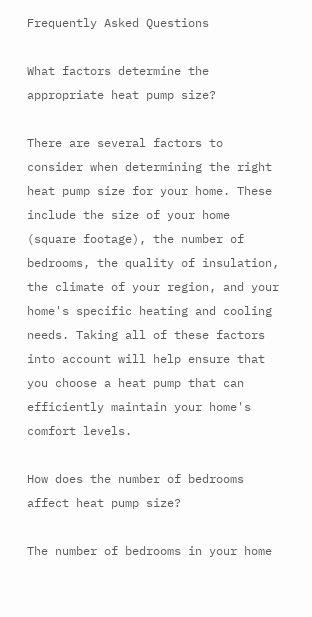Frequently Asked Questions

What factors determine the appropriate heat pump size?

There are several factors to consider when determining the right heat pump size for your home. These include the size of your home (square footage), the number of bedrooms, the quality of insulation, the climate of your region, and your home's specific heating and cooling needs. Taking all of these factors into account will help ensure that you choose a heat pump that can efficiently maintain your home's comfort levels.

How does the number of bedrooms affect heat pump size?

The number of bedrooms in your home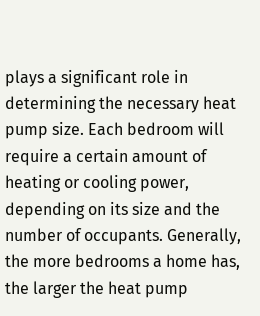plays a significant role in determining the necessary heat pump size. Each bedroom will require a certain amount of heating or cooling power, depending on its size and the number of occupants. Generally, the more bedrooms a home has, the larger the heat pump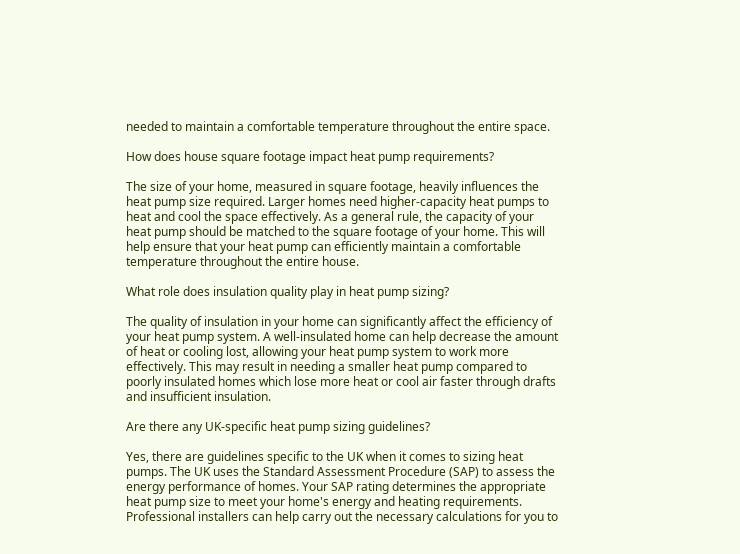needed to maintain a comfortable temperature throughout the entire space.

How does house square footage impact heat pump requirements?

The size of your home, measured in square footage, heavily influences the heat pump size required. Larger homes need higher-capacity heat pumps to heat and cool the space effectively. As a general rule, the capacity of your heat pump should be matched to the square footage of your home. This will help ensure that your heat pump can efficiently maintain a comfortable temperature throughout the entire house.

What role does insulation quality play in heat pump sizing?

The quality of insulation in your home can significantly affect the efficiency of your heat pump system. A well-insulated home can help decrease the amount of heat or cooling lost, allowing your heat pump system to work more effectively. This may result in needing a smaller heat pump compared to poorly insulated homes which lose more heat or cool air faster through drafts and insufficient insulation.

Are there any UK-specific heat pump sizing guidelines?

Yes, there are guidelines specific to the UK when it comes to sizing heat pumps. The UK uses the Standard Assessment Procedure (SAP) to assess the energy performance of homes. Your SAP rating determines the appropriate heat pump size to meet your home's energy and heating requirements. Professional installers can help carry out the necessary calculations for you to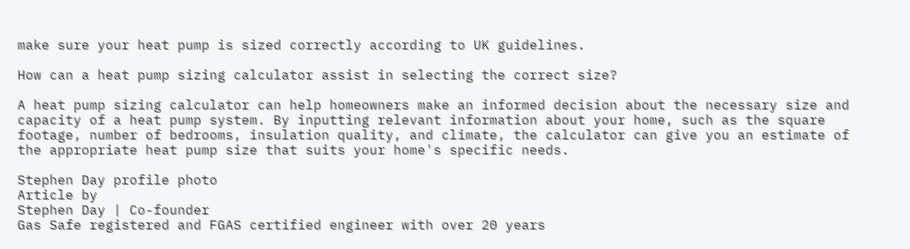make sure your heat pump is sized correctly according to UK guidelines.

How can a heat pump sizing calculator assist in selecting the correct size?

A heat pump sizing calculator can help homeowners make an informed decision about the necessary size and capacity of a heat pump system. By inputting relevant information about your home, such as the square footage, number of bedrooms, insulation quality, and climate, the calculator can give you an estimate of the appropriate heat pump size that suits your home's specific needs.

Stephen Day profile photo
Article by
Stephen Day | Co-founder
Gas Safe registered and FGAS certified engineer with over 20 years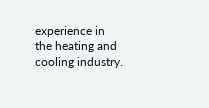experience in the heating and cooling industry.